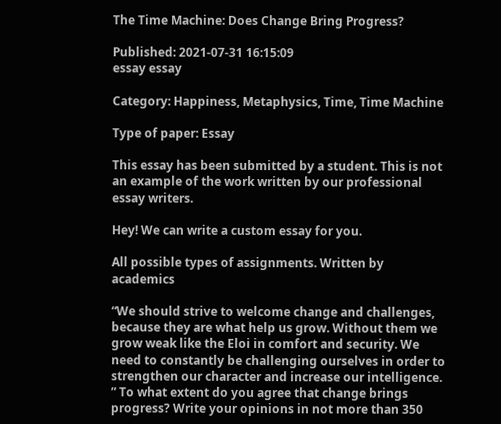The Time Machine: Does Change Bring Progress?

Published: 2021-07-31 16:15:09
essay essay

Category: Happiness, Metaphysics, Time, Time Machine

Type of paper: Essay

This essay has been submitted by a student. This is not an example of the work written by our professional essay writers.

Hey! We can write a custom essay for you.

All possible types of assignments. Written by academics

“We should strive to welcome change and challenges, because they are what help us grow. Without them we grow weak like the Eloi in comfort and security. We need to constantly be challenging ourselves in order to strengthen our character and increase our intelligence. ” To what extent do you agree that change brings progress? Write your opinions in not more than 350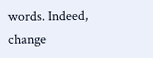words. Indeed, change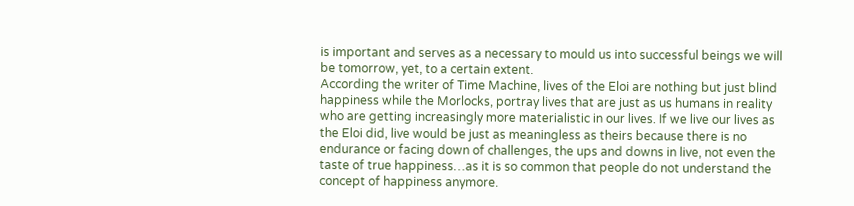is important and serves as a necessary to mould us into successful beings we will be tomorrow, yet, to a certain extent.
According the writer of Time Machine, lives of the Eloi are nothing but just blind happiness while the Morlocks, portray lives that are just as us humans in reality who are getting increasingly more materialistic in our lives. If we live our lives as the Eloi did, live would be just as meaningless as theirs because there is no endurance or facing down of challenges, the ups and downs in live, not even the taste of true happiness…as it is so common that people do not understand the concept of happiness anymore.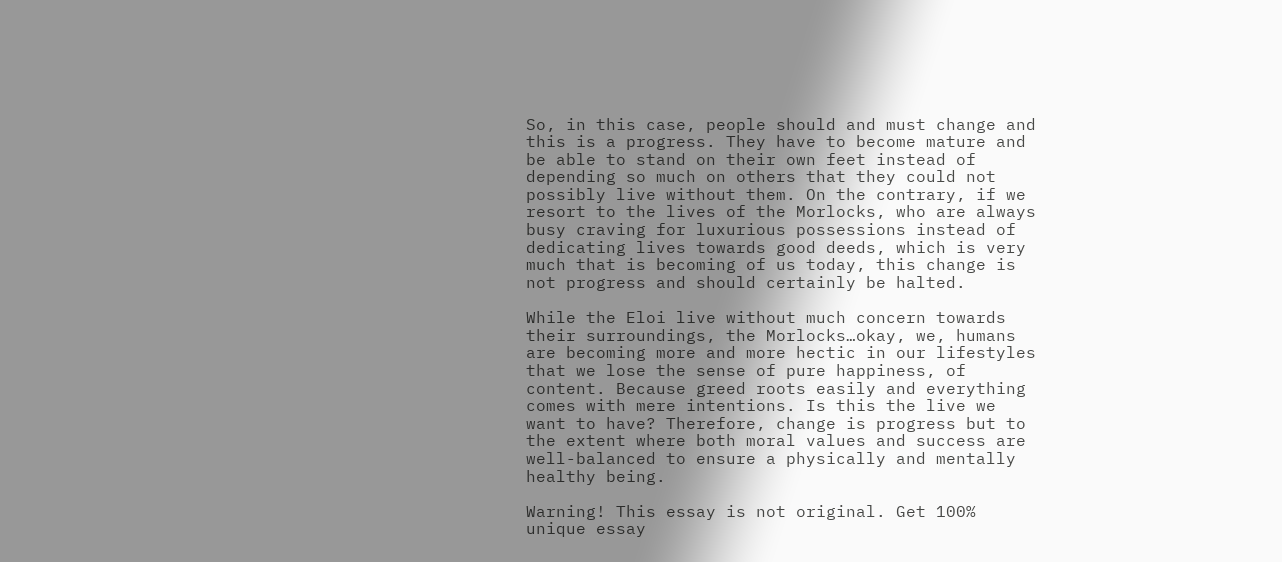So, in this case, people should and must change and this is a progress. They have to become mature and be able to stand on their own feet instead of depending so much on others that they could not possibly live without them. On the contrary, if we resort to the lives of the Morlocks, who are always busy craving for luxurious possessions instead of dedicating lives towards good deeds, which is very much that is becoming of us today, this change is not progress and should certainly be halted.

While the Eloi live without much concern towards their surroundings, the Morlocks…okay, we, humans are becoming more and more hectic in our lifestyles that we lose the sense of pure happiness, of content. Because greed roots easily and everything comes with mere intentions. Is this the live we want to have? Therefore, change is progress but to the extent where both moral values and success are well-balanced to ensure a physically and mentally healthy being.

Warning! This essay is not original. Get 100% unique essay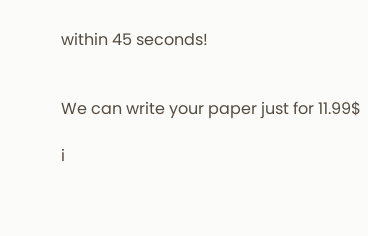within 45 seconds!


We can write your paper just for 11.99$

i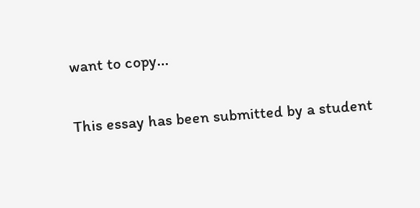want to copy...

This essay has been submitted by a student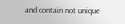and contain not unique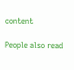content

People also read